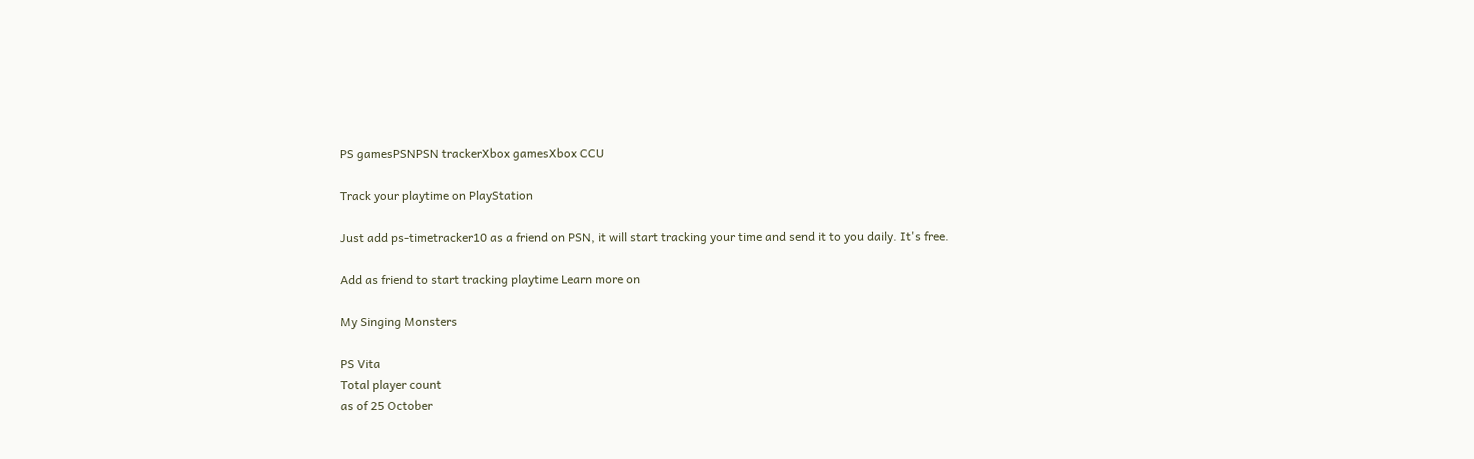PS gamesPSNPSN trackerXbox gamesXbox CCU

Track your playtime on PlayStation

Just add ps-timetracker10 as a friend on PSN, it will start tracking your time and send it to you daily. It's free.

Add as friend to start tracking playtime Learn more on

My Singing Monsters

PS Vita
Total player count
as of 25 October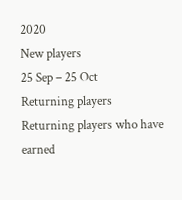2020
New players
25 Sep – 25 Oct
Returning players
Returning players who have earned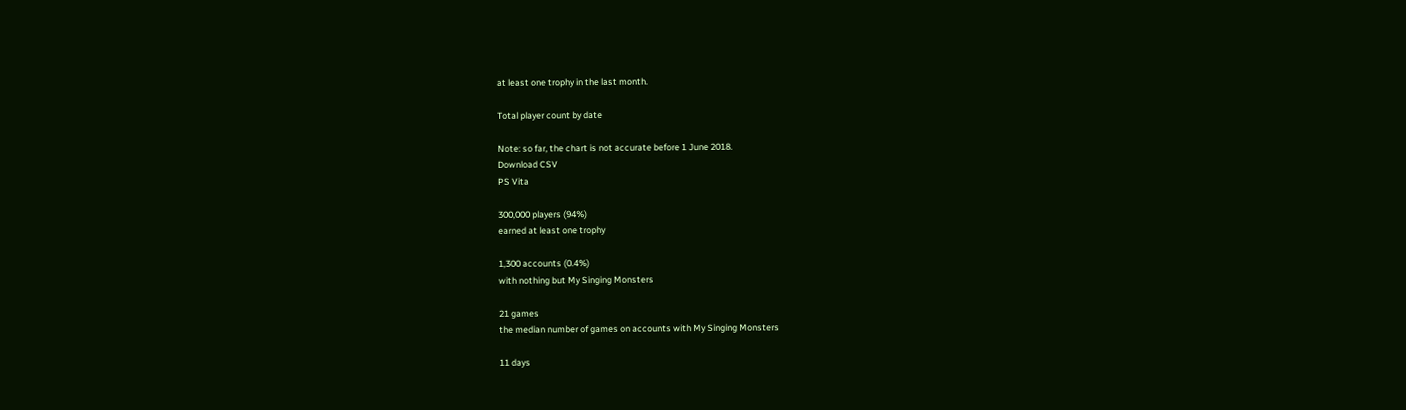at least one trophy in the last month.

Total player count by date

Note: so far, the chart is not accurate before 1 June 2018.
Download CSV
PS Vita

300,000 players (94%)
earned at least one trophy

1,300 accounts (0.4%)
with nothing but My Singing Monsters

21 games
the median number of games on accounts with My Singing Monsters

11 days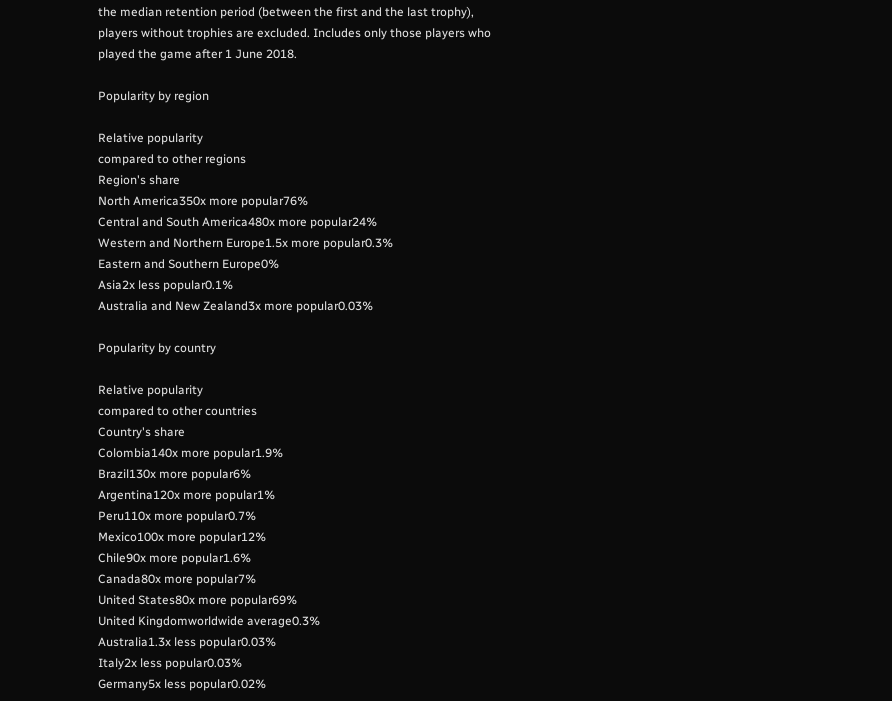the median retention period (between the first and the last trophy), players without trophies are excluded. Includes only those players who played the game after 1 June 2018.

Popularity by region

Relative popularity
compared to other regions
Region's share
North America350x more popular76%
Central and South America480x more popular24%
Western and Northern Europe1.5x more popular0.3%
Eastern and Southern Europe0%
Asia2x less popular0.1%
Australia and New Zealand3x more popular0.03%

Popularity by country

Relative popularity
compared to other countries
Country's share
Colombia140x more popular1.9%
Brazil130x more popular6%
Argentina120x more popular1%
Peru110x more popular0.7%
Mexico100x more popular12%
Chile90x more popular1.6%
Canada80x more popular7%
United States80x more popular69%
United Kingdomworldwide average0.3%
Australia1.3x less popular0.03%
Italy2x less popular0.03%
Germany5x less popular0.02%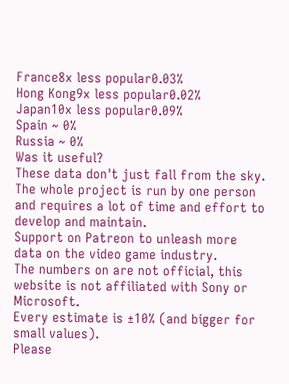France8x less popular0.03%
Hong Kong9x less popular0.02%
Japan10x less popular0.09%
Spain ~ 0%
Russia ~ 0%
Was it useful?
These data don't just fall from the sky.
The whole project is run by one person and requires a lot of time and effort to develop and maintain.
Support on Patreon to unleash more data on the video game industry.
The numbers on are not official, this website is not affiliated with Sony or Microsoft.
Every estimate is ±10% (and bigger for small values).
Please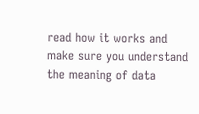read how it works and make sure you understand the meaning of data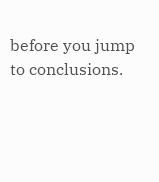before you jump to conclusions.